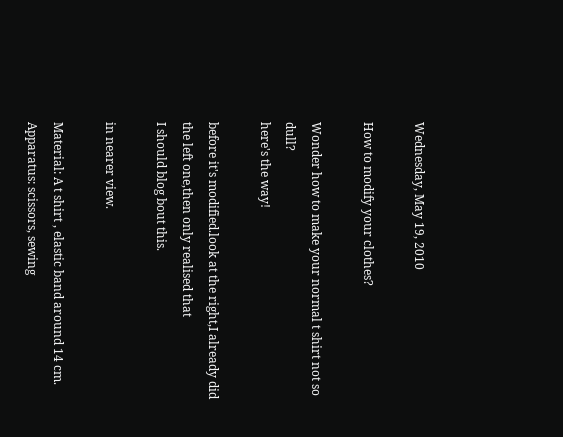Wednesday, May 19, 2010

How to modify your clothes?

Wonder how to make your normal t shirt not so dull?
here's the way!

before it's modified.look at the right,I already did the left one,then only realised that
I should blog bout this.

in nearer view.

Material: A t shirt , elastic band around 14 cm.
Apparatus: scissors, sewing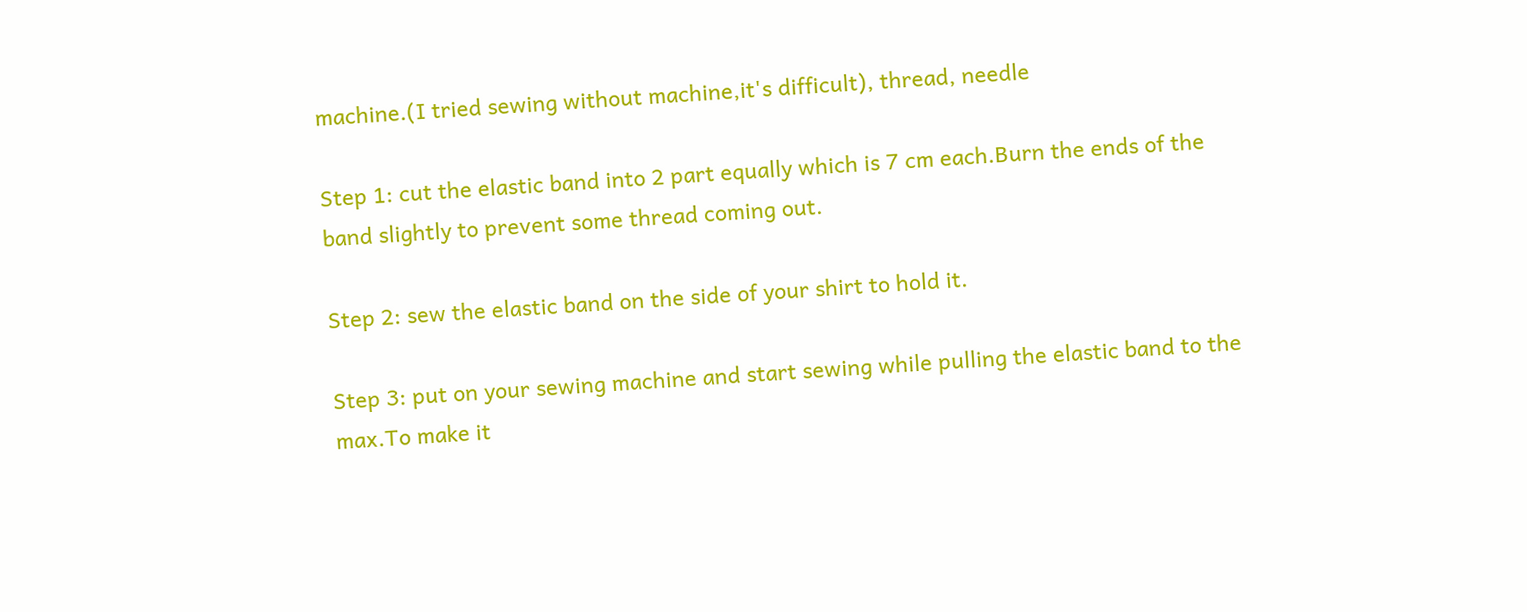machine.(I tried sewing without machine,it's difficult), thread, needle

Step 1: cut the elastic band into 2 part equally which is 7 cm each.Burn the ends of the band slightly to prevent some thread coming out.

Step 2: sew the elastic band on the side of your shirt to hold it.

Step 3: put on your sewing machine and start sewing while pulling the elastic band to the max.To make it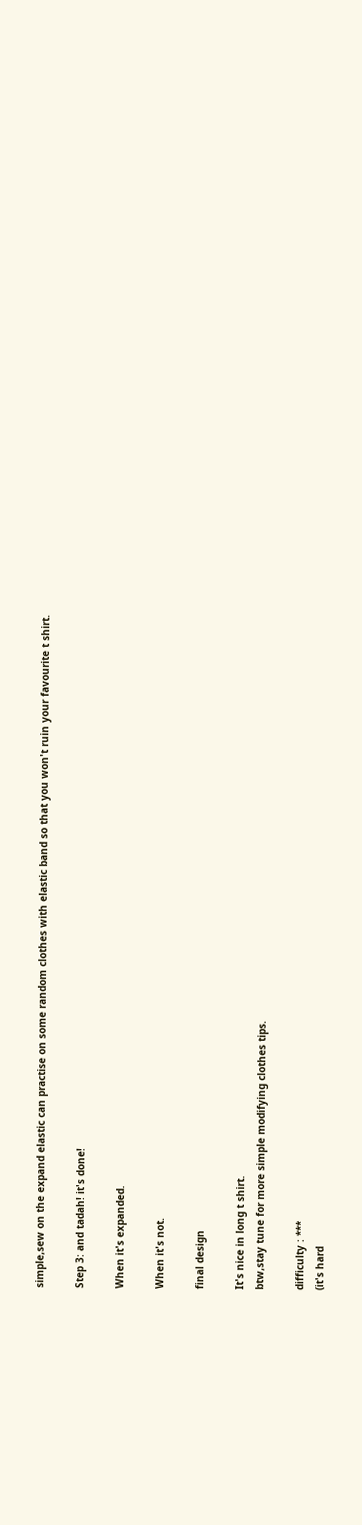simple,sew on the expand elastic can practise on some random clothes with elastic band so that you won't ruin your favourite t shirt.

Step 3: and tadah! it's done!

When it's expanded.

When it's not.

final design

It's nice in long t shirt.
btw,stay tune for more simple modifying clothes tips.

difficulty : ***
(it's hard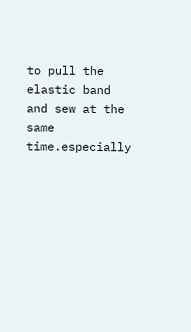to pull the elastic band and sew at the same time.especially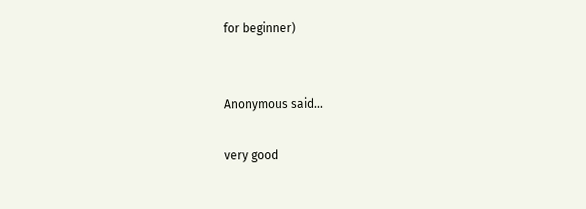for beginner)


Anonymous said...

very good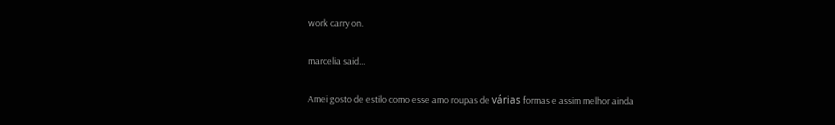work carry on.

marcelia said...

Amei gosto de estilo como esse amo roupas de várias formas e assim melhor ainda